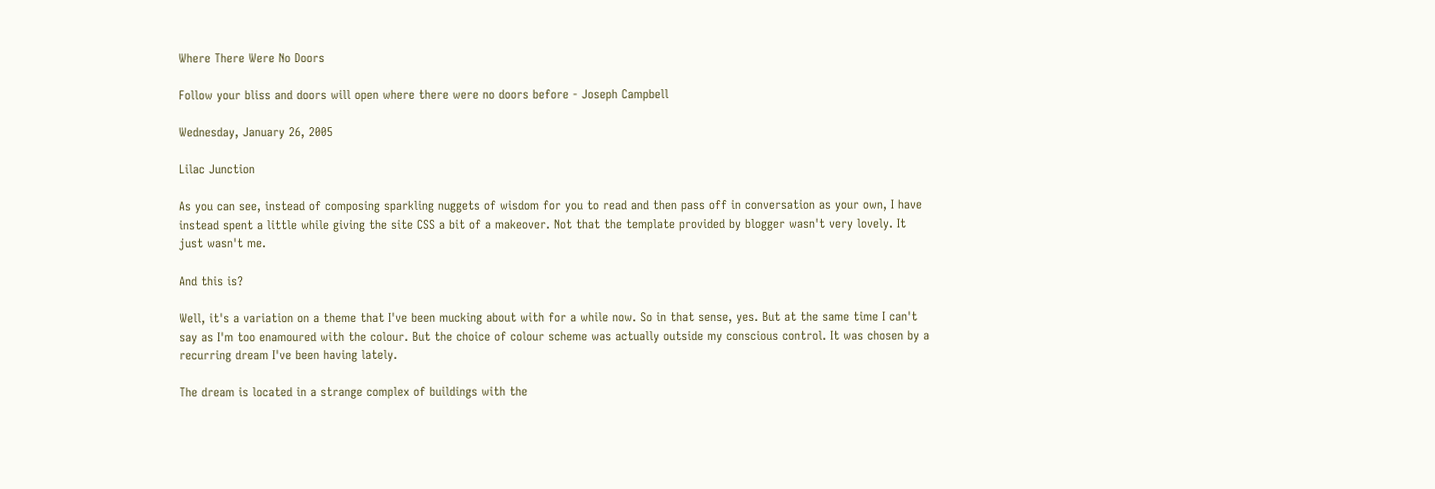Where There Were No Doors

Follow your bliss and doors will open where there were no doors before - Joseph Campbell

Wednesday, January 26, 2005

Lilac Junction

As you can see, instead of composing sparkling nuggets of wisdom for you to read and then pass off in conversation as your own, I have instead spent a little while giving the site CSS a bit of a makeover. Not that the template provided by blogger wasn't very lovely. It just wasn't me.

And this is?

Well, it's a variation on a theme that I've been mucking about with for a while now. So in that sense, yes. But at the same time I can't say as I'm too enamoured with the colour. But the choice of colour scheme was actually outside my conscious control. It was chosen by a recurring dream I've been having lately.

The dream is located in a strange complex of buildings with the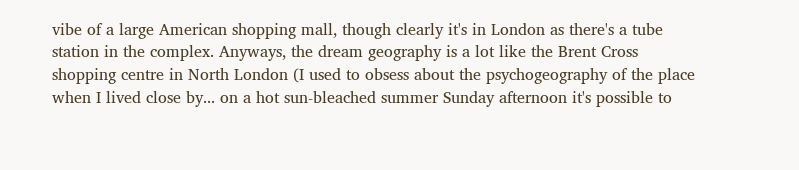vibe of a large American shopping mall, though clearly it's in London as there's a tube station in the complex. Anyways, the dream geography is a lot like the Brent Cross shopping centre in North London (I used to obsess about the psychogeography of the place when I lived close by... on a hot sun-bleached summer Sunday afternoon it's possible to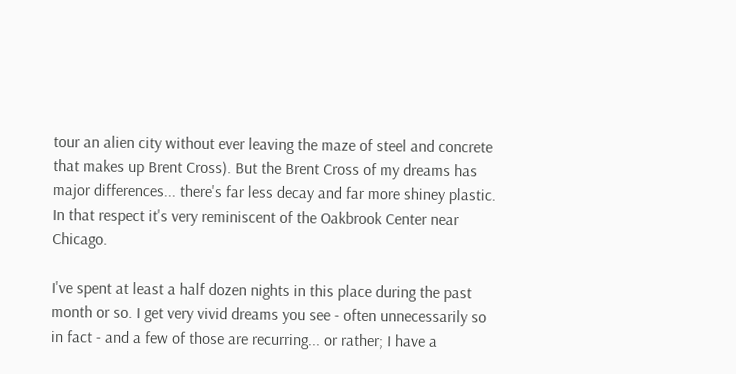tour an alien city without ever leaving the maze of steel and concrete that makes up Brent Cross). But the Brent Cross of my dreams has major differences... there's far less decay and far more shiney plastic. In that respect it's very reminiscent of the Oakbrook Center near Chicago.

I've spent at least a half dozen nights in this place during the past month or so. I get very vivid dreams you see - often unnecessarily so in fact - and a few of those are recurring... or rather; I have a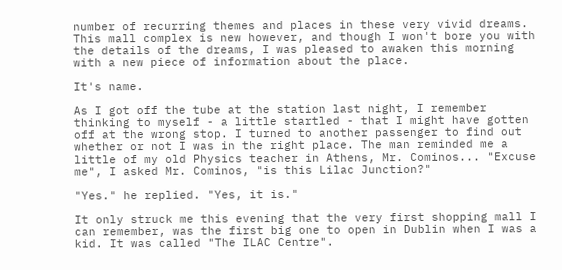number of recurring themes and places in these very vivid dreams. This mall complex is new however, and though I won't bore you with the details of the dreams, I was pleased to awaken this morning with a new piece of information about the place.

It's name.

As I got off the tube at the station last night, I remember thinking to myself - a little startled - that I might have gotten off at the wrong stop. I turned to another passenger to find out whether or not I was in the right place. The man reminded me a little of my old Physics teacher in Athens, Mr. Cominos... "Excuse me", I asked Mr. Cominos, "is this Lilac Junction?"

"Yes." he replied. "Yes, it is."

It only struck me this evening that the very first shopping mall I can remember, was the first big one to open in Dublin when I was a kid. It was called "The ILAC Centre".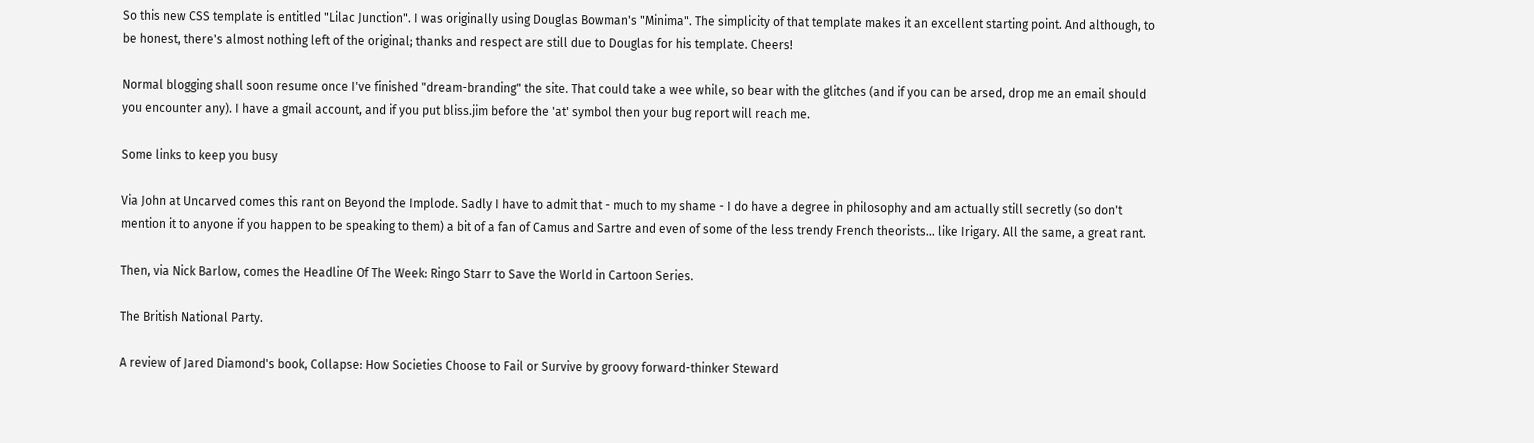So this new CSS template is entitled "Lilac Junction". I was originally using Douglas Bowman's "Minima". The simplicity of that template makes it an excellent starting point. And although, to be honest, there's almost nothing left of the original; thanks and respect are still due to Douglas for his template. Cheers!

Normal blogging shall soon resume once I've finished "dream-branding" the site. That could take a wee while, so bear with the glitches (and if you can be arsed, drop me an email should you encounter any). I have a gmail account, and if you put bliss.jim before the 'at' symbol then your bug report will reach me.

Some links to keep you busy

Via John at Uncarved comes this rant on Beyond the Implode. Sadly I have to admit that - much to my shame - I do have a degree in philosophy and am actually still secretly (so don't mention it to anyone if you happen to be speaking to them) a bit of a fan of Camus and Sartre and even of some of the less trendy French theorists... like Irigary. All the same, a great rant.

Then, via Nick Barlow, comes the Headline Of The Week: Ringo Starr to Save the World in Cartoon Series.

The British National Party.

A review of Jared Diamond's book, Collapse: How Societies Choose to Fail or Survive by groovy forward-thinker Steward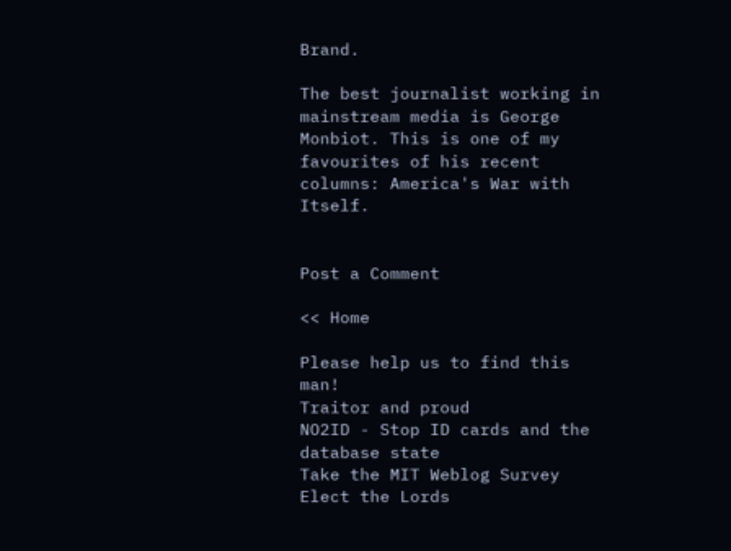Brand.

The best journalist working in mainstream media is George Monbiot. This is one of my favourites of his recent columns: America's War with Itself.


Post a Comment

<< Home

Please help us to find this man!
Traitor and proud
NO2ID - Stop ID cards and the database state
Take the MIT Weblog Survey
Elect the Lords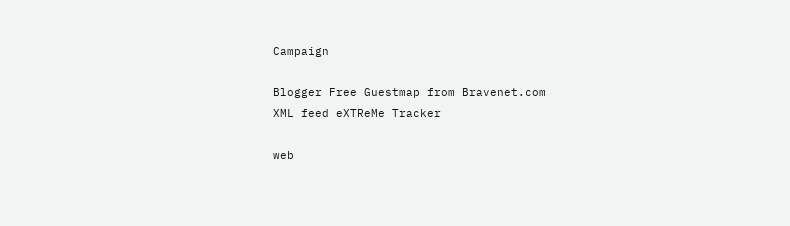Campaign

Blogger Free Guestmap from Bravenet.com
XML feed eXTReMe Tracker

web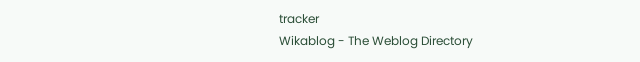tracker
Wikablog - The Weblog Directory